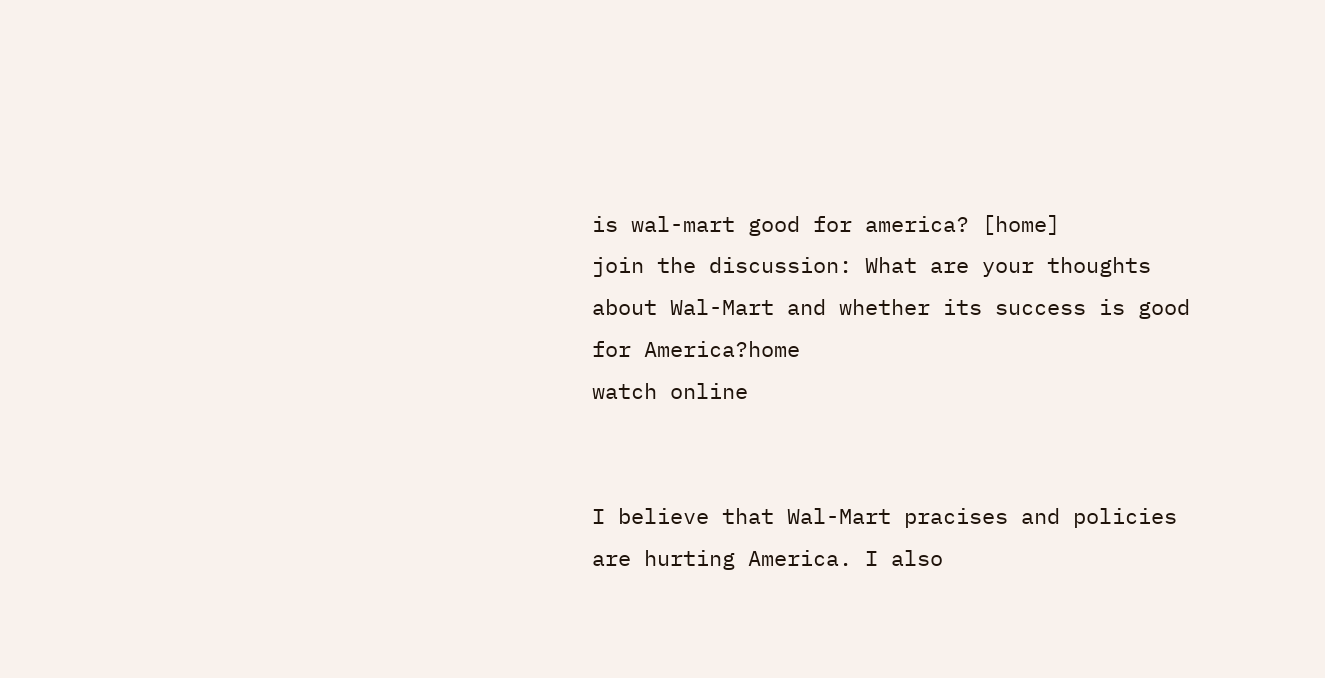is wal-mart good for america? [home]
join the discussion: What are your thoughts about Wal-Mart and whether its success is good for America?home
watch online


I believe that Wal-Mart pracises and policies are hurting America. I also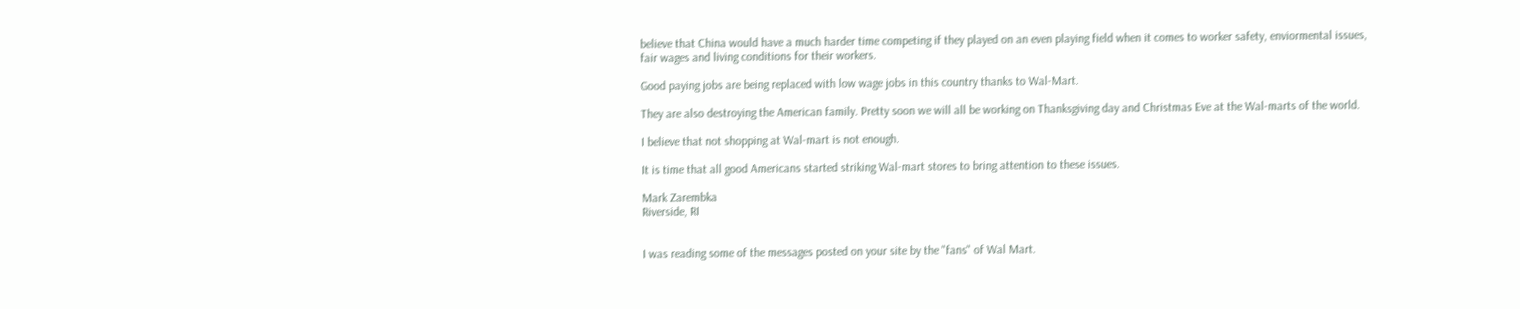believe that China would have a much harder time competing if they played on an even playing field when it comes to worker safety, enviormental issues, fair wages and living conditions for their workers.

Good paying jobs are being replaced with low wage jobs in this country thanks to Wal-Mart.

They are also destroying the American family. Pretty soon we will all be working on Thanksgiving day and Christmas Eve at the Wal-marts of the world.

I believe that not shopping at Wal-mart is not enough.

It is time that all good Americans started striking Wal-mart stores to bring attention to these issues.

Mark Zarembka
Riverside, RI


I was reading some of the messages posted on your site by the "fans" of Wal Mart.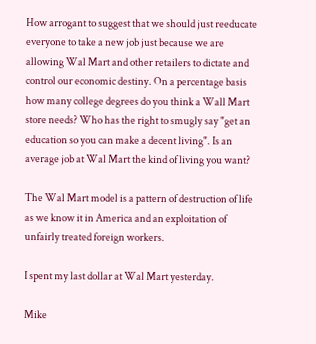How arrogant to suggest that we should just reeducate everyone to take a new job just because we are allowing Wal Mart and other retailers to dictate and control our economic destiny. On a percentage basis how many college degrees do you think a Wall Mart store needs? Who has the right to smugly say "get an education so you can make a decent living". Is an average job at Wal Mart the kind of living you want?

The Wal Mart model is a pattern of destruction of life as we know it in America and an exploitation of unfairly treated foreign workers.

I spent my last dollar at Wal Mart yesterday.

Mike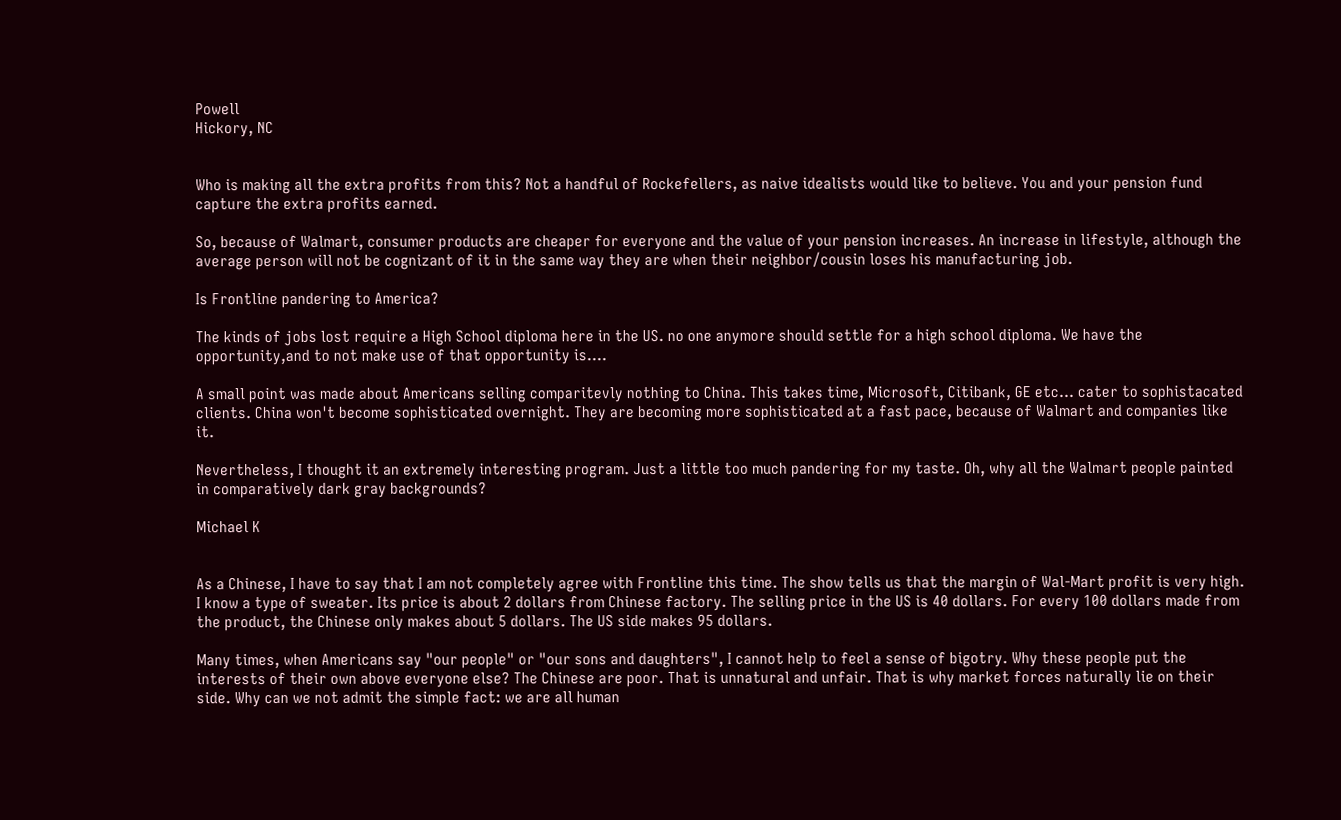Powell
Hickory, NC


Who is making all the extra profits from this? Not a handful of Rockefellers, as naive idealists would like to believe. You and your pension fund capture the extra profits earned.

So, because of Walmart, consumer products are cheaper for everyone and the value of your pension increases. An increase in lifestyle, although the average person will not be cognizant of it in the same way they are when their neighbor/cousin loses his manufacturing job.

Is Frontline pandering to America?

The kinds of jobs lost require a High School diploma here in the US. no one anymore should settle for a high school diploma. We have the opportunity,and to not make use of that opportunity is....

A small point was made about Americans selling comparitevly nothing to China. This takes time, Microsoft, Citibank, GE etc... cater to sophistacated clients. China won't become sophisticated overnight. They are becoming more sophisticated at a fast pace, because of Walmart and companies like it.

Nevertheless, I thought it an extremely interesting program. Just a little too much pandering for my taste. Oh, why all the Walmart people painted in comparatively dark gray backgrounds?

Michael K


As a Chinese, I have to say that I am not completely agree with Frontline this time. The show tells us that the margin of Wal-Mart profit is very high. I know a type of sweater. Its price is about 2 dollars from Chinese factory. The selling price in the US is 40 dollars. For every 100 dollars made from the product, the Chinese only makes about 5 dollars. The US side makes 95 dollars.

Many times, when Americans say "our people" or "our sons and daughters", I cannot help to feel a sense of bigotry. Why these people put the interests of their own above everyone else? The Chinese are poor. That is unnatural and unfair. That is why market forces naturally lie on their side. Why can we not admit the simple fact: we are all human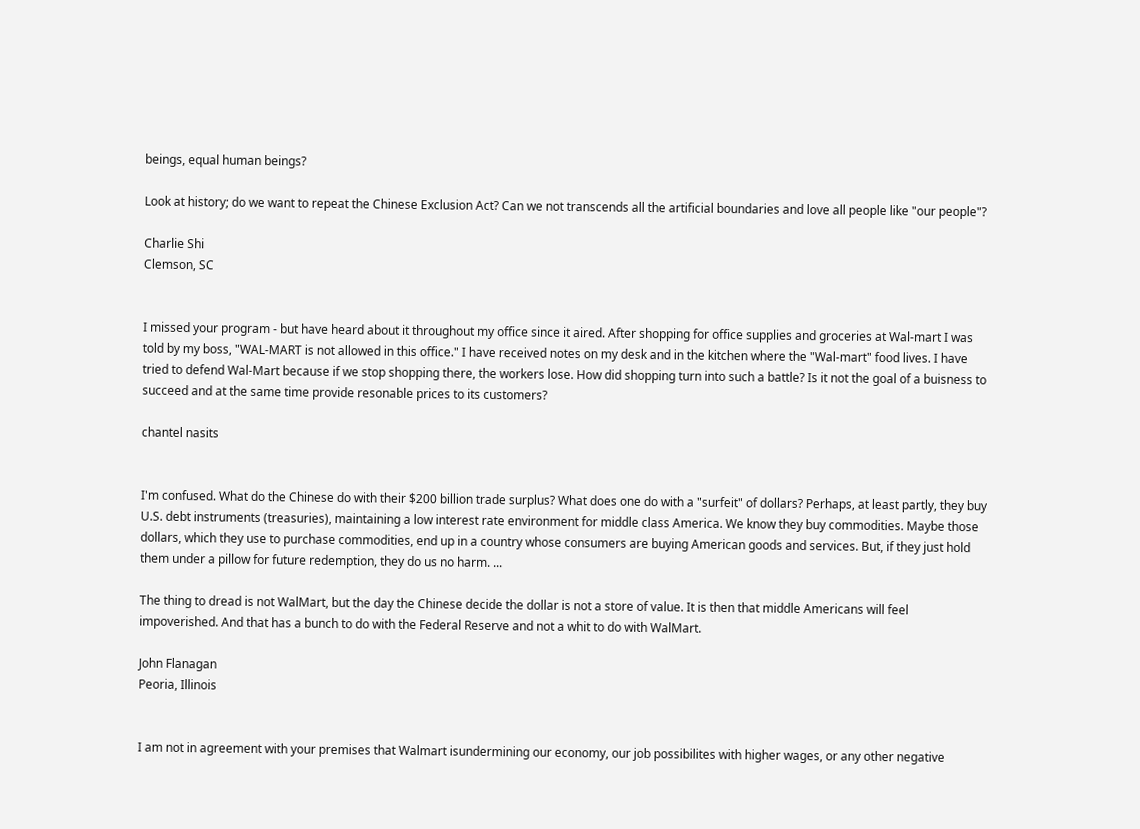beings, equal human beings?

Look at history; do we want to repeat the Chinese Exclusion Act? Can we not transcends all the artificial boundaries and love all people like "our people"?

Charlie Shi
Clemson, SC


I missed your program - but have heard about it throughout my office since it aired. After shopping for office supplies and groceries at Wal-mart I was told by my boss, "WAL-MART is not allowed in this office." I have received notes on my desk and in the kitchen where the "Wal-mart" food lives. I have tried to defend Wal-Mart because if we stop shopping there, the workers lose. How did shopping turn into such a battle? Is it not the goal of a buisness to succeed and at the same time provide resonable prices to its customers?

chantel nasits


I'm confused. What do the Chinese do with their $200 billion trade surplus? What does one do with a "surfeit" of dollars? Perhaps, at least partly, they buy U.S. debt instruments (treasuries), maintaining a low interest rate environment for middle class America. We know they buy commodities. Maybe those dollars, which they use to purchase commodities, end up in a country whose consumers are buying American goods and services. But, if they just hold them under a pillow for future redemption, they do us no harm. ...

The thing to dread is not WalMart, but the day the Chinese decide the dollar is not a store of value. It is then that middle Americans will feel impoverished. And that has a bunch to do with the Federal Reserve and not a whit to do with WalMart.

John Flanagan
Peoria, Illinois


I am not in agreement with your premises that Walmart isundermining our economy, our job possibilites with higher wages, or any other negative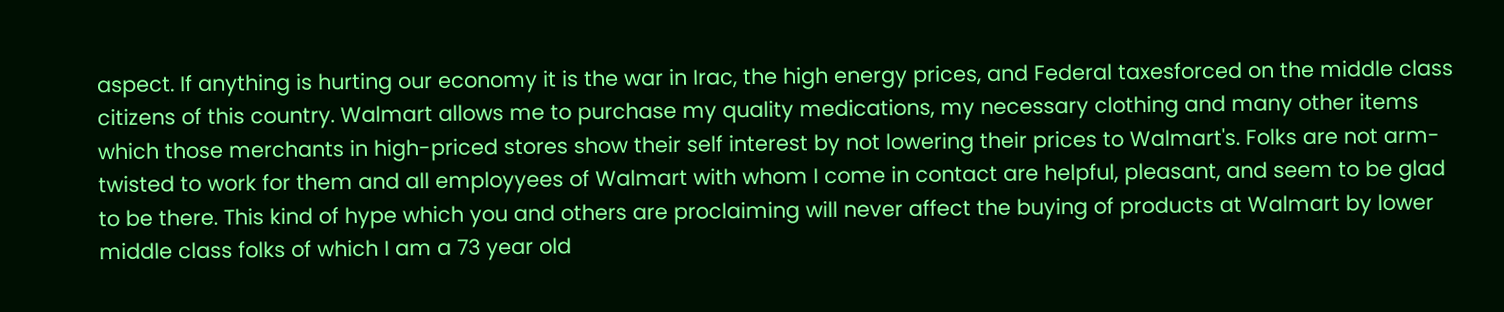aspect. If anything is hurting our economy it is the war in Irac, the high energy prices, and Federal taxesforced on the middle class citizens of this country. Walmart allows me to purchase my quality medications, my necessary clothing and many other items which those merchants in high-priced stores show their self interest by not lowering their prices to Walmart's. Folks are not arm-twisted to work for them and all employyees of Walmart with whom I come in contact are helpful, pleasant, and seem to be glad to be there. This kind of hype which you and others are proclaiming will never affect the buying of products at Walmart by lower middle class folks of which I am a 73 year old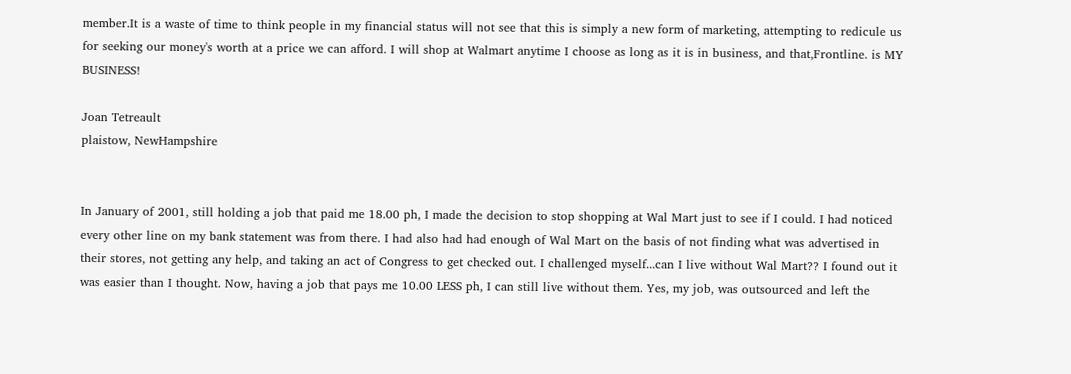member.It is a waste of time to think people in my financial status will not see that this is simply a new form of marketing, attempting to redicule us for seeking our money's worth at a price we can afford. I will shop at Walmart anytime I choose as long as it is in business, and that,Frontline. is MY BUSINESS!

Joan Tetreault
plaistow, NewHampshire


In January of 2001, still holding a job that paid me 18.00 ph, I made the decision to stop shopping at Wal Mart just to see if I could. I had noticed every other line on my bank statement was from there. I had also had had enough of Wal Mart on the basis of not finding what was advertised in their stores, not getting any help, and taking an act of Congress to get checked out. I challenged myself...can I live without Wal Mart?? I found out it was easier than I thought. Now, having a job that pays me 10.00 LESS ph, I can still live without them. Yes, my job, was outsourced and left the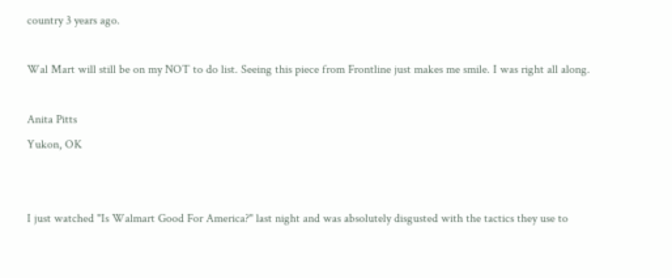country 3 years ago.

Wal Mart will still be on my NOT to do list. Seeing this piece from Frontline just makes me smile. I was right all along.

Anita Pitts
Yukon, OK


I just watched "Is Walmart Good For America?" last night and was absolutely disgusted with the tactics they use to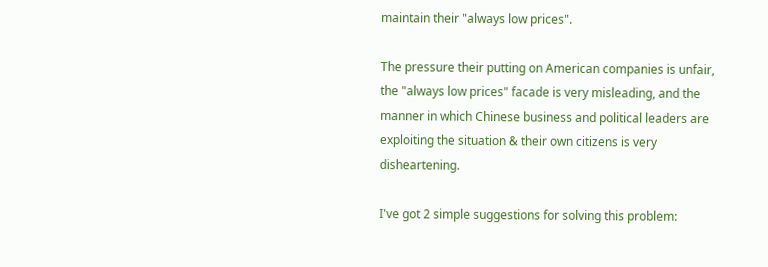maintain their "always low prices".

The pressure their putting on American companies is unfair, the "always low prices" facade is very misleading, and the manner in which Chinese business and political leaders are exploiting the situation & their own citizens is very disheartening.

I've got 2 simple suggestions for solving this problem: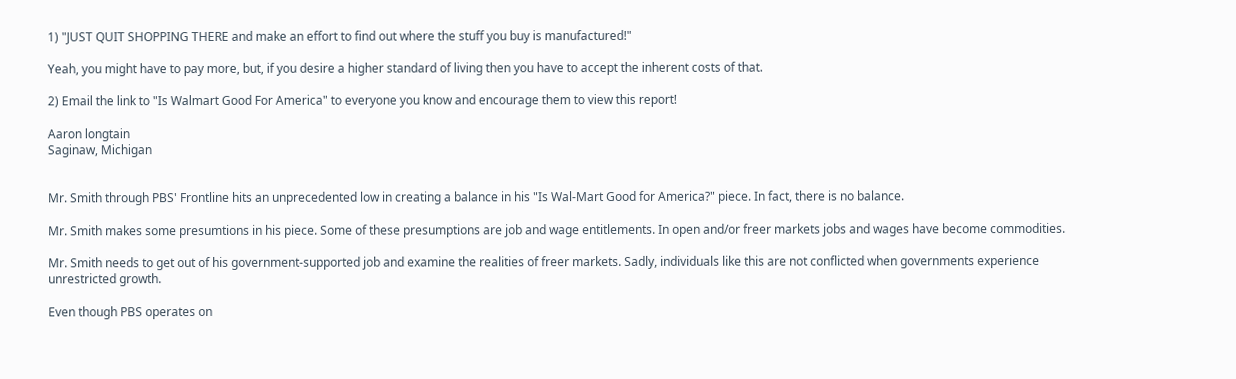1) "JUST QUIT SHOPPING THERE and make an effort to find out where the stuff you buy is manufactured!"

Yeah, you might have to pay more, but, if you desire a higher standard of living then you have to accept the inherent costs of that.

2) Email the link to "Is Walmart Good For America" to everyone you know and encourage them to view this report!

Aaron longtain
Saginaw, Michigan


Mr. Smith through PBS' Frontline hits an unprecedented low in creating a balance in his "Is Wal-Mart Good for America?" piece. In fact, there is no balance.

Mr. Smith makes some presumtions in his piece. Some of these presumptions are job and wage entitlements. In open and/or freer markets jobs and wages have become commodities.

Mr. Smith needs to get out of his government-supported job and examine the realities of freer markets. Sadly, individuals like this are not conflicted when governments experience unrestricted growth.

Even though PBS operates on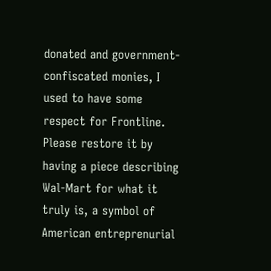donated and government-confiscated monies, I used to have some respect for Frontline. Please restore it by having a piece describing Wal-Mart for what it truly is, a symbol of American entreprenurial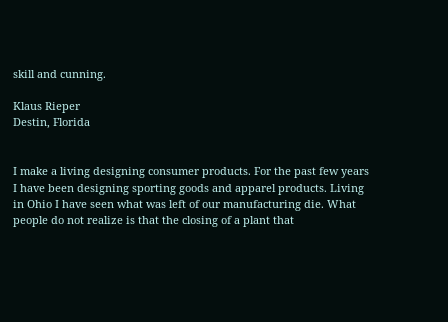skill and cunning.

Klaus Rieper
Destin, Florida


I make a living designing consumer products. For the past few years I have been designing sporting goods and apparel products. Living in Ohio I have seen what was left of our manufacturing die. What people do not realize is that the closing of a plant that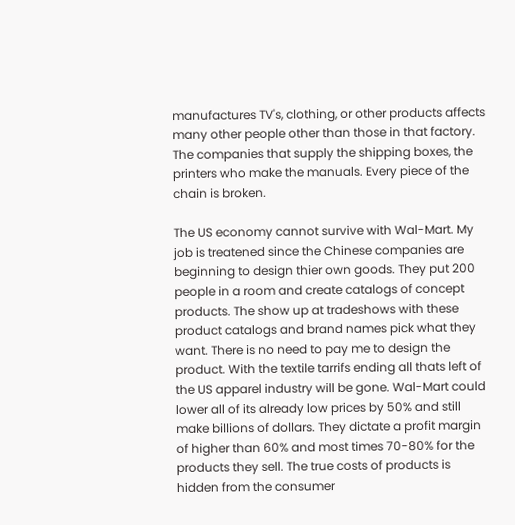manufactures TV's, clothing, or other products affects many other people other than those in that factory. The companies that supply the shipping boxes, the printers who make the manuals. Every piece of the chain is broken.

The US economy cannot survive with Wal-Mart. My job is treatened since the Chinese companies are beginning to design thier own goods. They put 200 people in a room and create catalogs of concept products. The show up at tradeshows with these product catalogs and brand names pick what they want. There is no need to pay me to design the product. With the textile tarrifs ending all thats left of the US apparel industry will be gone. Wal-Mart could lower all of its already low prices by 50% and still make billions of dollars. They dictate a profit margin of higher than 60% and most times 70-80% for the products they sell. The true costs of products is hidden from the consumer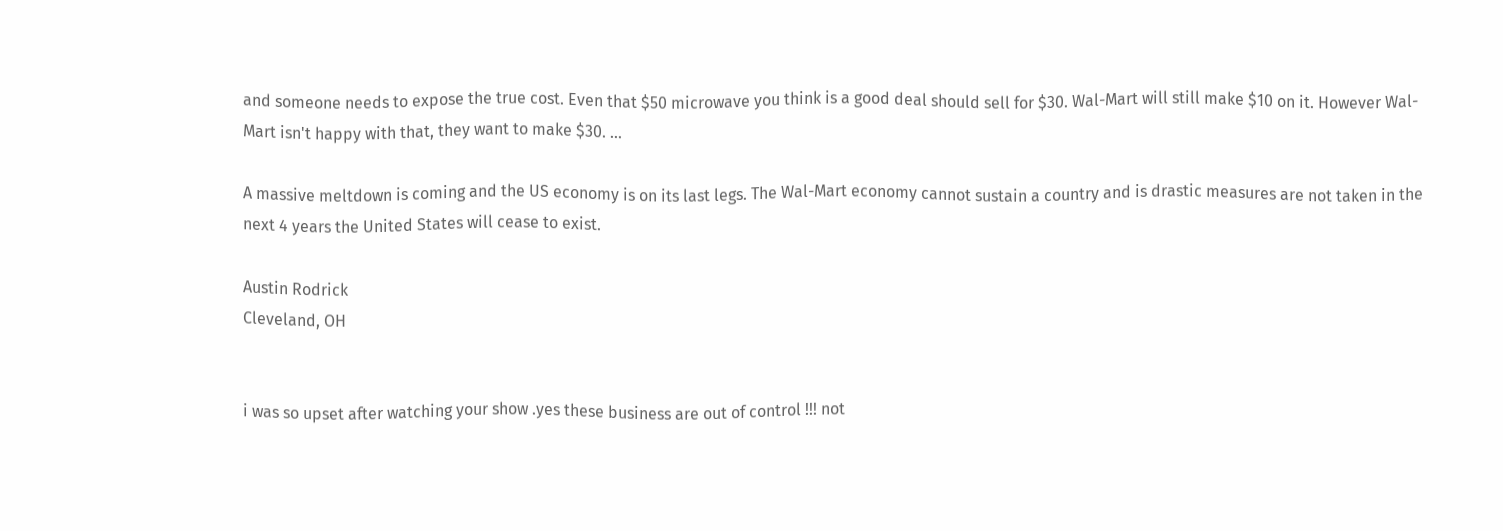and someone needs to expose the true cost. Even that $50 microwave you think is a good deal should sell for $30. Wal-Mart will still make $10 on it. However Wal-Mart isn't happy with that, they want to make $30. ...

A massive meltdown is coming and the US economy is on its last legs. The Wal-Mart economy cannot sustain a country and is drastic measures are not taken in the next 4 years the United States will cease to exist.

Austin Rodrick
Cleveland, OH


i was so upset after watching your show .yes these business are out of control !!! not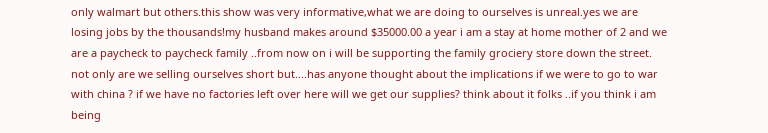only walmart but others.this show was very informative,what we are doing to ourselves is unreal.yes we are losing jobs by the thousands!my husband makes around $35000.00 a year i am a stay at home mother of 2 and we are a paycheck to paycheck family ..from now on i will be supporting the family grociery store down the street. not only are we selling ourselves short but....has anyone thought about the implications if we were to go to war with china ? if we have no factories left over here will we get our supplies? think about it folks ..if you think i am being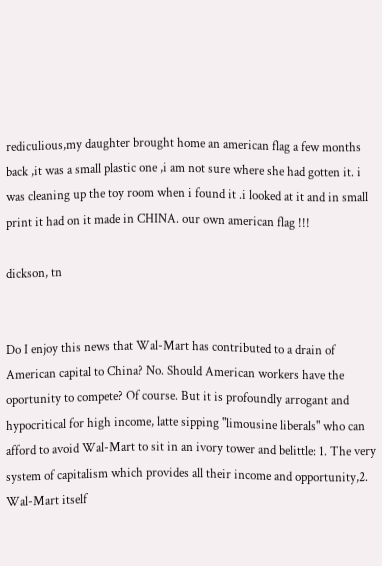rediculious,my daughter brought home an american flag a few months back ,it was a small plastic one ,i am not sure where she had gotten it. i was cleaning up the toy room when i found it .i looked at it and in small print it had on it made in CHINA. our own american flag !!!

dickson, tn


Do I enjoy this news that Wal-Mart has contributed to a drain of American capital to China? No. Should American workers have the oportunity to compete? Of course. But it is profoundly arrogant and hypocritical for high income, latte sipping "limousine liberals" who can afford to avoid Wal-Mart to sit in an ivory tower and belittle: 1. The very system of capitalism which provides all their income and opportunity,2. Wal-Mart itself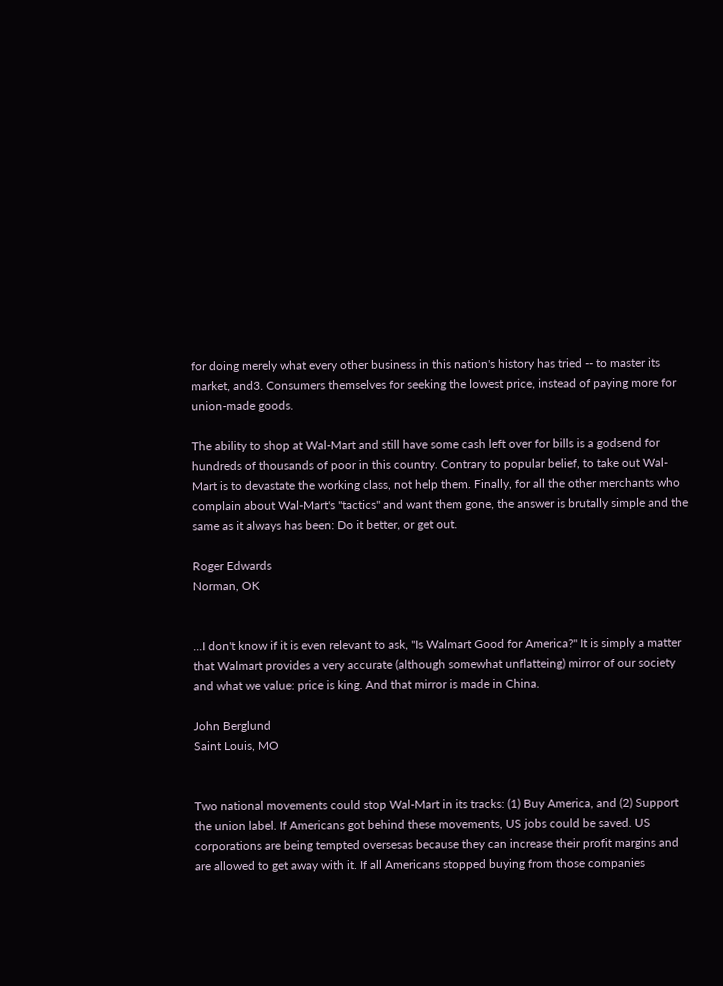for doing merely what every other business in this nation's history has tried -- to master its market, and3. Consumers themselves for seeking the lowest price, instead of paying more for union-made goods.

The ability to shop at Wal-Mart and still have some cash left over for bills is a godsend for hundreds of thousands of poor in this country. Contrary to popular belief, to take out Wal-Mart is to devastate the working class, not help them. Finally, for all the other merchants who complain about Wal-Mart's "tactics" and want them gone, the answer is brutally simple and the same as it always has been: Do it better, or get out.

Roger Edwards
Norman, OK


...I don't know if it is even relevant to ask, "Is Walmart Good for America?" It is simply a matter that Walmart provides a very accurate (although somewhat unflatteing) mirror of our society and what we value: price is king. And that mirror is made in China.

John Berglund
Saint Louis, MO


Two national movements could stop Wal-Mart in its tracks: (1) Buy America, and (2) Support the union label. If Americans got behind these movements, US jobs could be saved. US corporations are being tempted oversesas because they can increase their profit margins and are allowed to get away with it. If all Americans stopped buying from those companies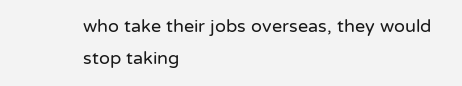who take their jobs overseas, they would stop taking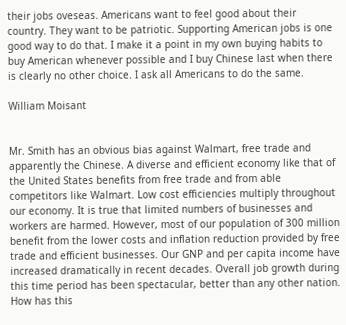their jobs oveseas. Americans want to feel good about their country. They want to be patriotic. Supporting American jobs is one good way to do that. I make it a point in my own buying habits to buy American whenever possible and I buy Chinese last when there is clearly no other choice. I ask all Americans to do the same.

William Moisant


Mr. Smith has an obvious bias against Walmart, free trade and apparently the Chinese. A diverse and efficient economy like that of the United States benefits from free trade and from able competitors like Walmart. Low cost efficiencies multiply throughout our economy. It is true that limited numbers of businesses and workers are harmed. However, most of our population of 300 million benefit from the lower costs and inflation reduction provided by free trade and efficient businesses. Our GNP and per capita income have increased dramatically in recent decades. Overall job growth during this time period has been spectacular, better than any other nation. How has this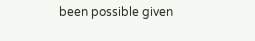been possible given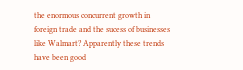the enormous concurrent growth in foreign trade and the sucess of businesses like Walmart? Apparently these trends have been good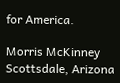for America.

Morris McKinney
Scottsdale, Arizona